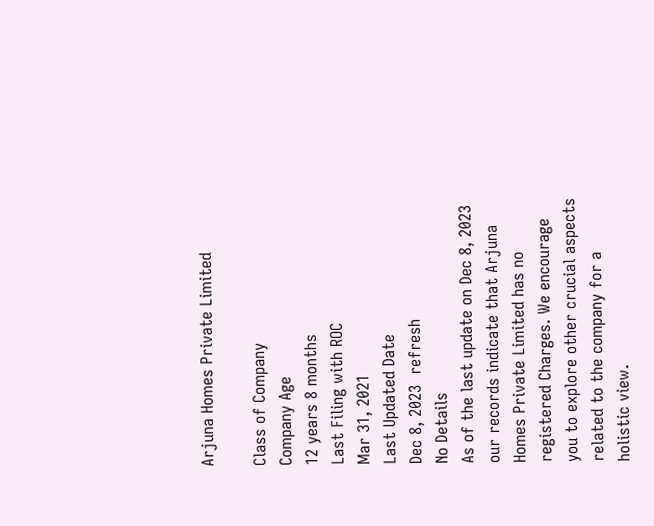Arjuna Homes Private Limited

Class of Company
Company Age
12 years 8 months
Last Filing with ROC
Mar 31, 2021
Last Updated Date
Dec 8, 2023  refresh
No Details
As of the last update on Dec 8, 2023 our records indicate that Arjuna Homes Private Limited has no registered Charges. We encourage you to explore other crucial aspects related to the company for a holistic view.